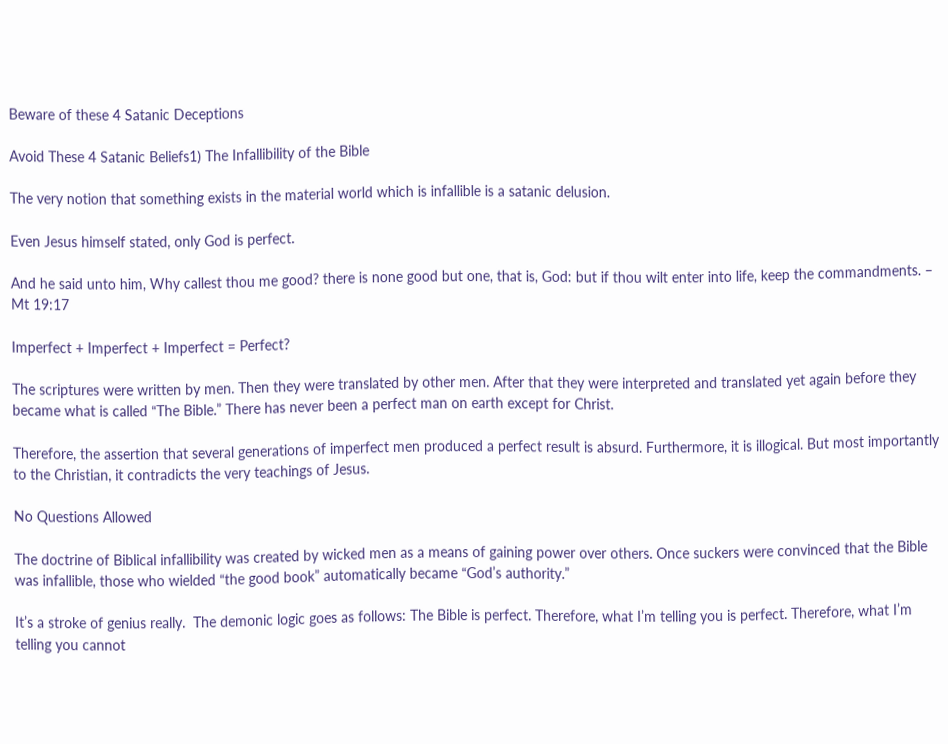Beware of these 4 Satanic Deceptions

Avoid These 4 Satanic Beliefs1) The Infallibility of the Bible

The very notion that something exists in the material world which is infallible is a satanic delusion.

Even Jesus himself stated, only God is perfect.

And he said unto him, Why callest thou me good? there is none good but one, that is, God: but if thou wilt enter into life, keep the commandments. – Mt 19:17

Imperfect + Imperfect + Imperfect = Perfect?

The scriptures were written by men. Then they were translated by other men. After that they were interpreted and translated yet again before they became what is called “The Bible.” There has never been a perfect man on earth except for Christ.

Therefore, the assertion that several generations of imperfect men produced a perfect result is absurd. Furthermore, it is illogical. But most importantly to the Christian, it contradicts the very teachings of Jesus.

No Questions Allowed

The doctrine of Biblical infallibility was created by wicked men as a means of gaining power over others. Once suckers were convinced that the Bible was infallible, those who wielded “the good book” automatically became “God’s authority.”

It’s a stroke of genius really.  The demonic logic goes as follows: The Bible is perfect. Therefore, what I’m telling you is perfect. Therefore, what I’m telling you cannot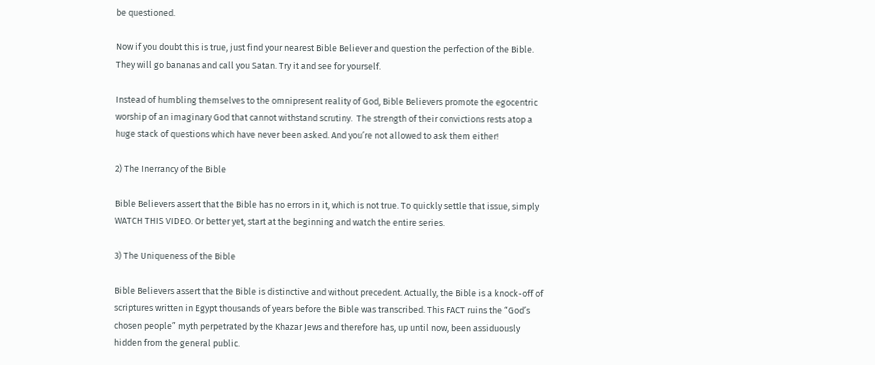be questioned.

Now if you doubt this is true, just find your nearest Bible Believer and question the perfection of the Bible. They will go bananas and call you Satan. Try it and see for yourself.

Instead of humbling themselves to the omnipresent reality of God, Bible Believers promote the egocentric worship of an imaginary God that cannot withstand scrutiny.  The strength of their convictions rests atop a huge stack of questions which have never been asked. And you’re not allowed to ask them either!

2) The Inerrancy of the Bible

Bible Believers assert that the Bible has no errors in it, which is not true. To quickly settle that issue, simply WATCH THIS VIDEO. Or better yet, start at the beginning and watch the entire series.

3) The Uniqueness of the Bible

Bible Believers assert that the Bible is distinctive and without precedent. Actually, the Bible is a knock-off of scriptures written in Egypt thousands of years before the Bible was transcribed. This FACT ruins the “God’s chosen people” myth perpetrated by the Khazar Jews and therefore has, up until now, been assiduously hidden from the general public.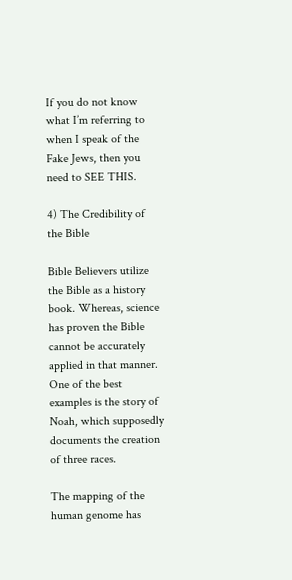If you do not know what I’m referring to when I speak of the Fake Jews, then you need to SEE THIS.

4) The Credibility of the Bible

Bible Believers utilize the Bible as a history book. Whereas, science has proven the Bible cannot be accurately applied in that manner. One of the best examples is the story of Noah, which supposedly documents the creation of three races.

The mapping of the human genome has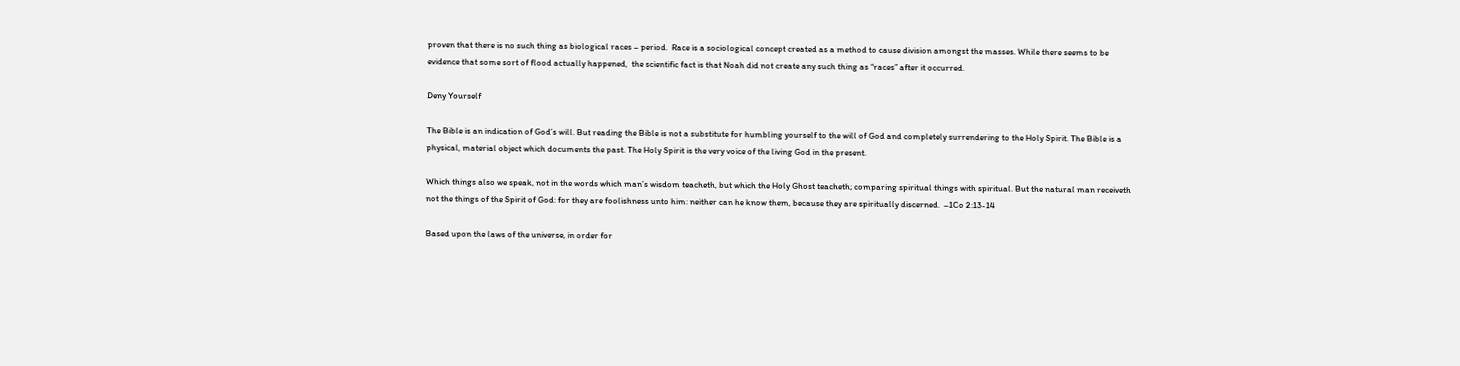proven that there is no such thing as biological races – period.  Race is a sociological concept created as a method to cause division amongst the masses. While there seems to be evidence that some sort of flood actually happened,  the scientific fact is that Noah did not create any such thing as “races” after it occurred.

Deny Yourself

The Bible is an indication of God’s will. But reading the Bible is not a substitute for humbling yourself to the will of God and completely surrendering to the Holy Spirit. The Bible is a physical, material object which documents the past. The Holy Spirit is the very voice of the living God in the present.

Which things also we speak, not in the words which man’s wisdom teacheth, but which the Holy Ghost teacheth; comparing spiritual things with spiritual. But the natural man receiveth not the things of the Spirit of God: for they are foolishness unto him: neither can he know them, because they are spiritually discerned.  –1Co 2:13-14

Based upon the laws of the universe, in order for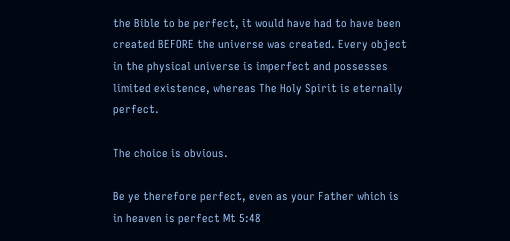the Bible to be perfect, it would have had to have been created BEFORE the universe was created. Every object in the physical universe is imperfect and possesses limited existence, whereas The Holy Spirit is eternally perfect.

The choice is obvious.

Be ye therefore perfect, even as your Father which is in heaven is perfect Mt 5:48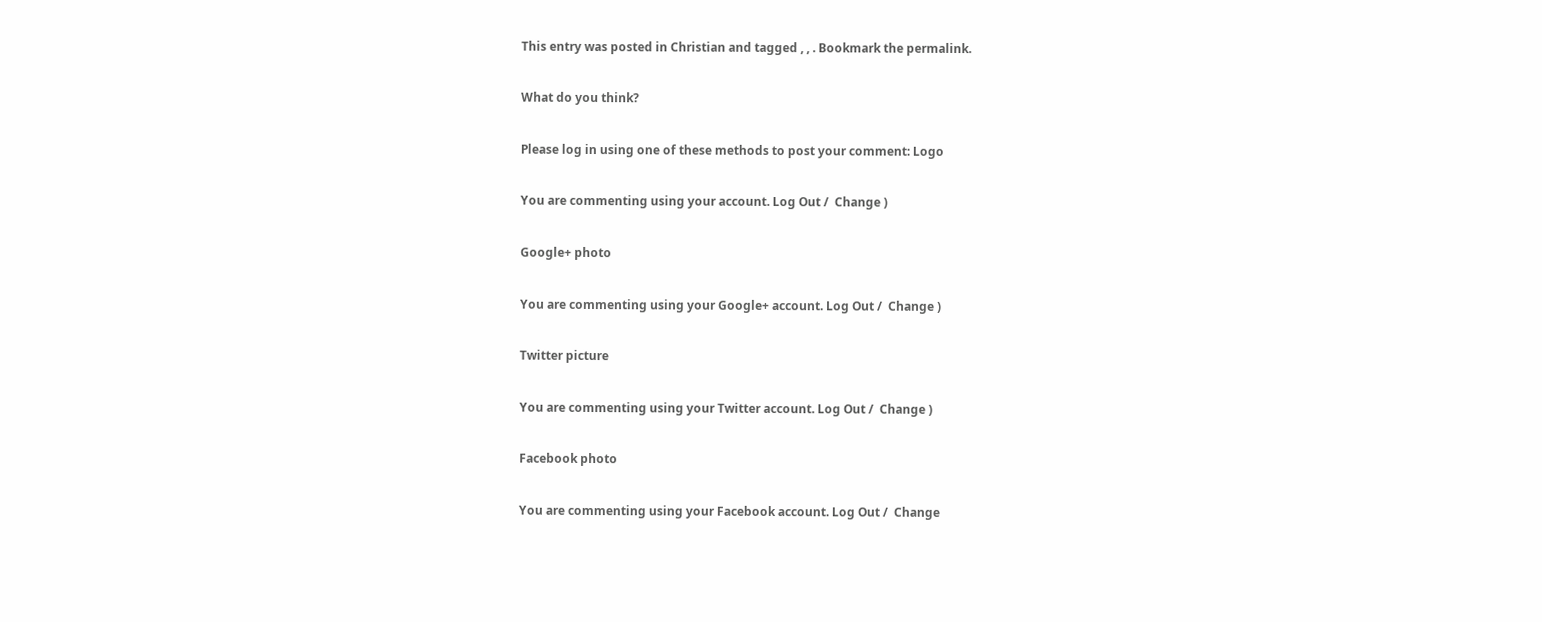This entry was posted in Christian and tagged , , . Bookmark the permalink.

What do you think?

Please log in using one of these methods to post your comment: Logo

You are commenting using your account. Log Out /  Change )

Google+ photo

You are commenting using your Google+ account. Log Out /  Change )

Twitter picture

You are commenting using your Twitter account. Log Out /  Change )

Facebook photo

You are commenting using your Facebook account. Log Out /  Change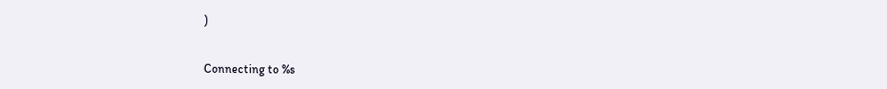)


Connecting to %s